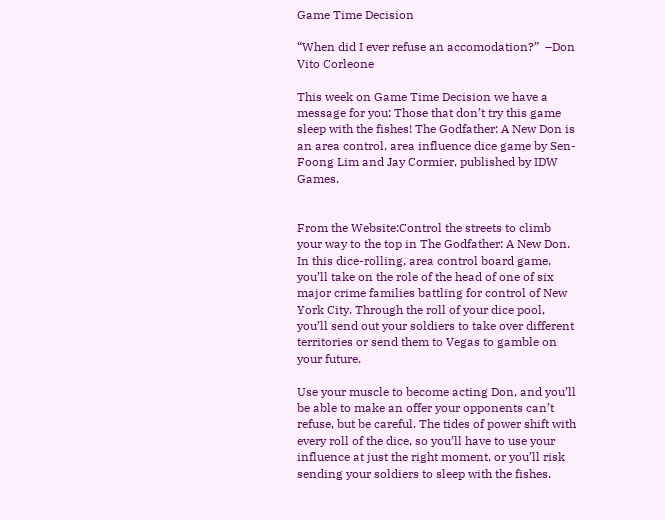Game Time Decision

“When did I ever refuse an accomodation?”  –Don Vito Corleone

This week on Game Time Decision we have a message for you: Those that don’t try this game sleep with the fishes! The Godfather: A New Don is an area control, area influence dice game by Sen-Foong Lim and Jay Cormier, published by IDW Games.


From the Website:Control the streets to climb your way to the top in The Godfather: A New Don. In this dice-rolling, area control board game, you’ll take on the role of the head of one of six major crime families battling for control of New York City. Through the roll of your dice pool, you’ll send out your soldiers to take over different territories or send them to Vegas to gamble on your future.

Use your muscle to become acting Don, and you’ll be able to make an offer your opponents can’t refuse, but be careful. The tides of power shift with every roll of the dice, so you’ll have to use your influence at just the right moment, or you’ll risk sending your soldiers to sleep with the fishes.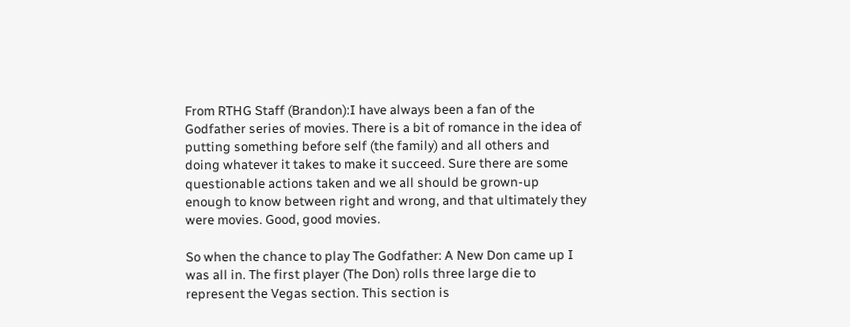From RTHG Staff (Brandon):I have always been a fan of the Godfather series of movies. There is a bit of romance in the idea of putting something before self (the family) and all others and doing whatever it takes to make it succeed. Sure there are some questionable actions taken and we all should be grown-up enough to know between right and wrong, and that ultimately they were movies. Good, good movies.

So when the chance to play The Godfather: A New Don came up I was all in. The first player (The Don) rolls three large die to represent the Vegas section. This section is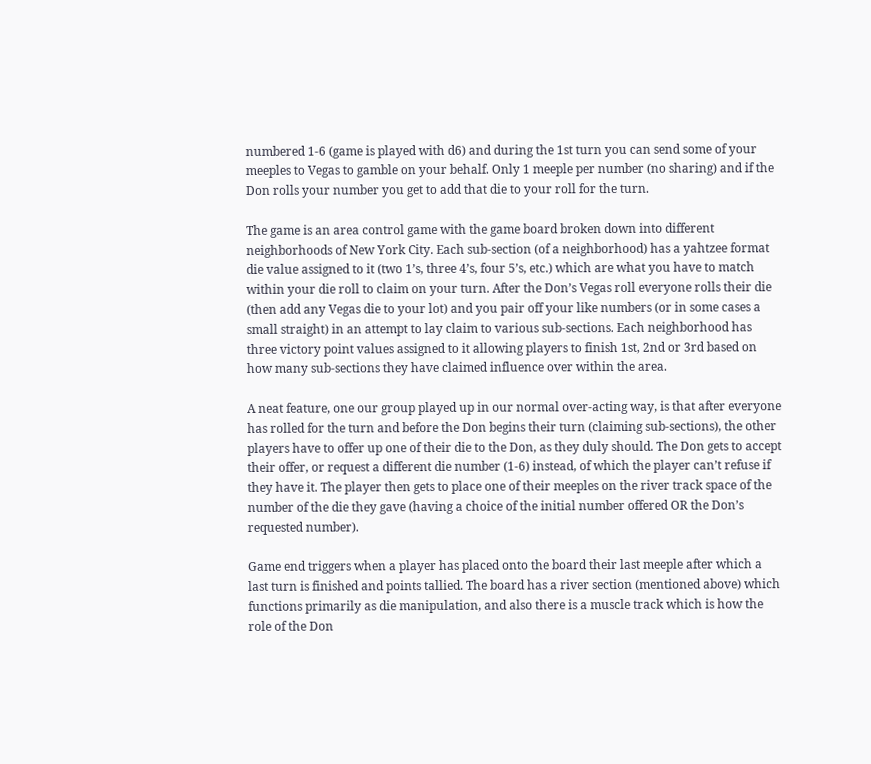numbered 1-6 (game is played with d6) and during the 1st turn you can send some of your meeples to Vegas to gamble on your behalf. Only 1 meeple per number (no sharing) and if the Don rolls your number you get to add that die to your roll for the turn.

The game is an area control game with the game board broken down into different neighborhoods of New York City. Each sub-section (of a neighborhood) has a yahtzee format die value assigned to it (two 1’s, three 4’s, four 5’s, etc.) which are what you have to match within your die roll to claim on your turn. After the Don’s Vegas roll everyone rolls their die (then add any Vegas die to your lot) and you pair off your like numbers (or in some cases a small straight) in an attempt to lay claim to various sub-sections. Each neighborhood has three victory point values assigned to it allowing players to finish 1st, 2nd or 3rd based on how many sub-sections they have claimed influence over within the area.

A neat feature, one our group played up in our normal over-acting way, is that after everyone has rolled for the turn and before the Don begins their turn (claiming sub-sections), the other players have to offer up one of their die to the Don, as they duly should. The Don gets to accept their offer, or request a different die number (1-6) instead, of which the player can’t refuse if they have it. The player then gets to place one of their meeples on the river track space of the number of the die they gave (having a choice of the initial number offered OR the Don’s requested number).

Game end triggers when a player has placed onto the board their last meeple after which a last turn is finished and points tallied. The board has a river section (mentioned above) which functions primarily as die manipulation, and also there is a muscle track which is how the role of the Don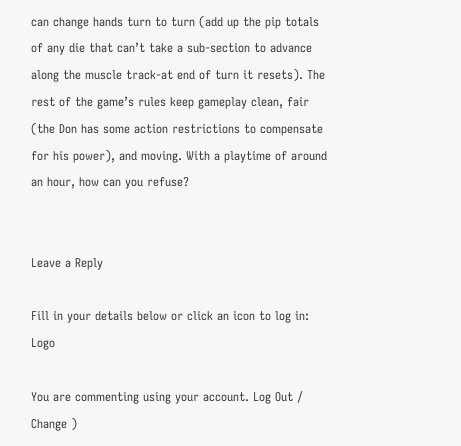can change hands turn to turn (add up the pip totals of any die that can’t take a sub-section to advance along the muscle track-at end of turn it resets). The rest of the game’s rules keep gameplay clean, fair (the Don has some action restrictions to compensate for his power), and moving. With a playtime of around an hour, how can you refuse?


Leave a Reply

Fill in your details below or click an icon to log in: Logo

You are commenting using your account. Log Out /  Change )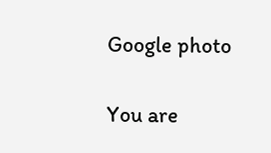Google photo

You are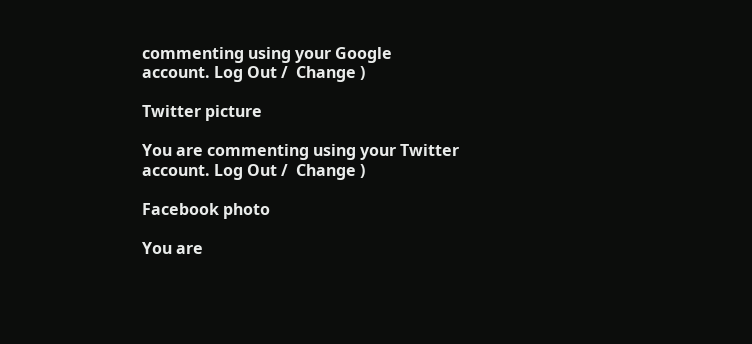commenting using your Google account. Log Out /  Change )

Twitter picture

You are commenting using your Twitter account. Log Out /  Change )

Facebook photo

You are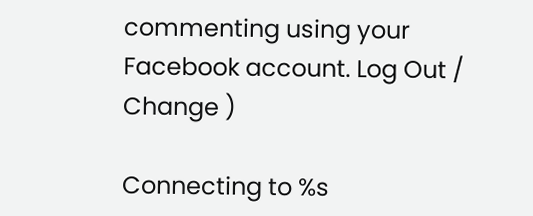commenting using your Facebook account. Log Out /  Change )

Connecting to %s